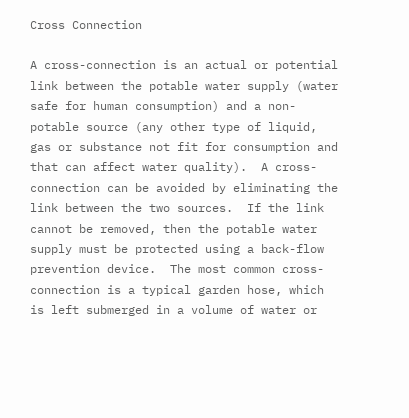Cross Connection

A cross-connection is an actual or potential link between the potable water supply (water safe for human consumption) and a non-potable source (any other type of liquid, gas or substance not fit for consumption and that can affect water quality).  A cross-connection can be avoided by eliminating the link between the two sources.  If the link cannot be removed, then the potable water supply must be protected using a back-flow prevention device.  The most common cross-connection is a typical garden hose, which is left submerged in a volume of water or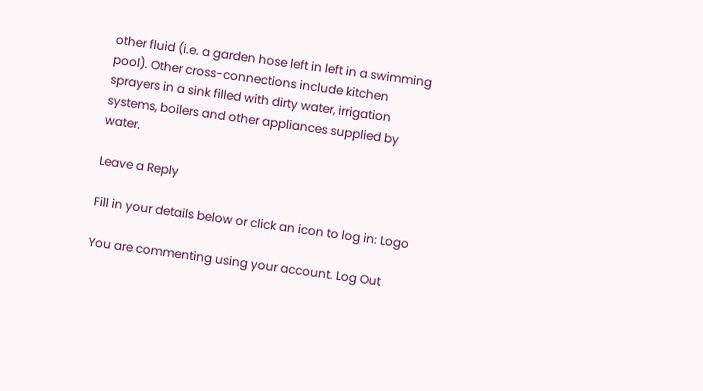other fluid (i.e. a garden hose left in left in a swimming pool). Other cross-connections include kitchen sprayers in a sink filled with dirty water, irrigation systems, boilers and other appliances supplied by water.

Leave a Reply

Fill in your details below or click an icon to log in: Logo

You are commenting using your account. Log Out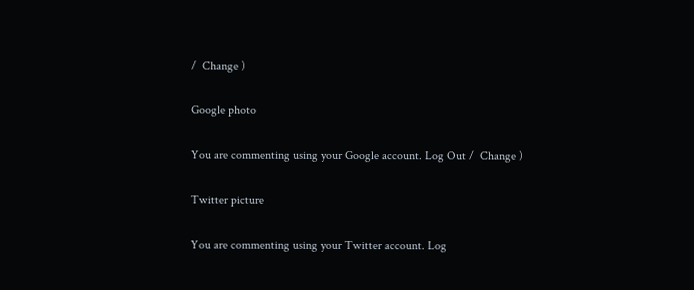/  Change )

Google photo

You are commenting using your Google account. Log Out /  Change )

Twitter picture

You are commenting using your Twitter account. Log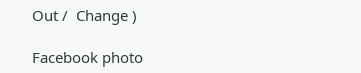Out /  Change )

Facebook photo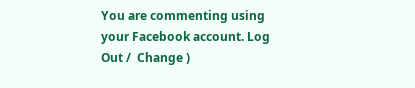You are commenting using your Facebook account. Log Out /  Change )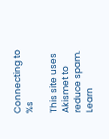Connecting to %s

This site uses Akismet to reduce spam. Learn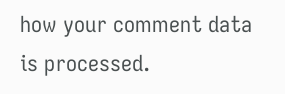how your comment data is processed.